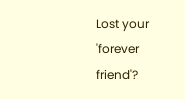Lost your 'forever friend'?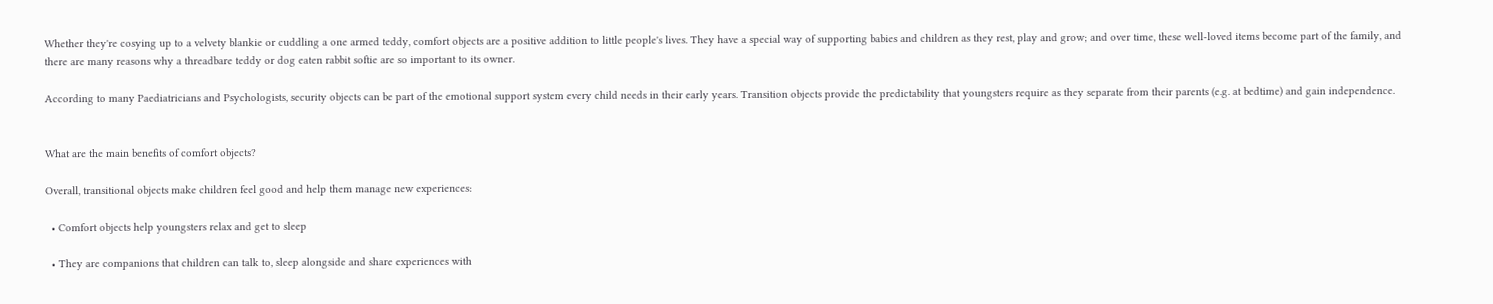Whether they're cosying up to a velvety blankie or cuddling a one armed teddy, comfort objects are a positive addition to little people's lives. They have a special way of supporting babies and children as they rest, play and grow; and over time, these well-loved items become part of the family, and there are many reasons why a threadbare teddy or dog eaten rabbit softie are so important to its owner.

According to many Paediatricians and Psychologists, security objects can be part of the emotional support system every child needs in their early years. Transition objects provide the predictability that youngsters require as they separate from their parents (e.g. at bedtime) and gain independence.


What are the main benefits of comfort objects?

Overall, transitional objects make children feel good and help them manage new experiences:

  • Comfort objects help youngsters relax and get to sleep

  • They are companions that children can talk to, sleep alongside and share experiences with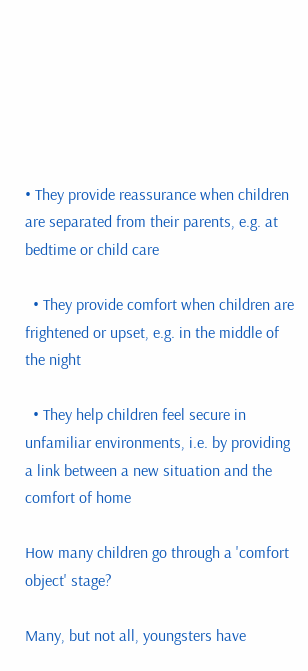• They provide reassurance when children are separated from their parents, e.g. at bedtime or child care

  • They provide comfort when children are frightened or upset, e.g. in the middle of the night

  • They help children feel secure in unfamiliar environments, i.e. by providing a link between a new situation and the comfort of home

How many children go through a 'comfort object' stage?

Many, but not all, youngsters have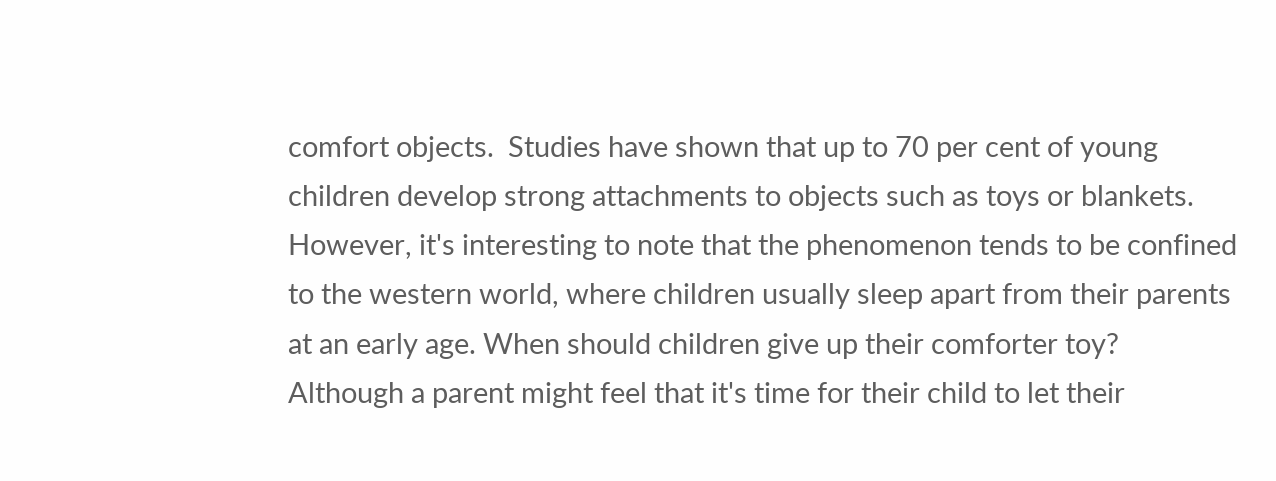comfort objects.  Studies have shown that up to 70 per cent of young children develop strong attachments to objects such as toys or blankets.  However, it's interesting to note that the phenomenon tends to be confined to the western world, where children usually sleep apart from their parents at an early age. When should children give up their comforter toy?  Although a parent might feel that it's time for their child to let their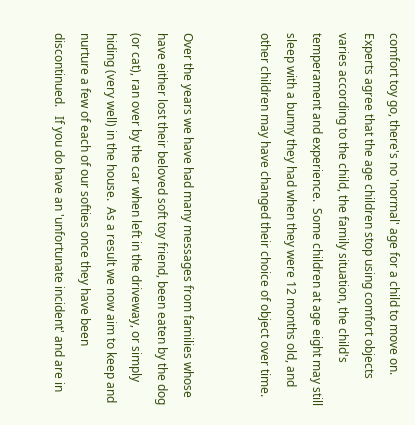comfort toy go, there's no 'normal' age for a child to move on. Experts agree that the age children stop using comfort objects varies according to the child, the family situation, the child's temperament and experience.  Some children at age eight may still sleep with a bunny they had when they were 12 months old, and other children may have changed their choice of object over time.


Over the years we have had many messages from families whose have either lost their beloved soft toy friend, been eaten by the dog (or cat), ran over by the car when left in the driveway, or simply hiding (very well) in the house.  As a result we now aim to keep and nurture a few of each of our softies once they have been discontinued.   If you do have an 'unfortunate incident' and are in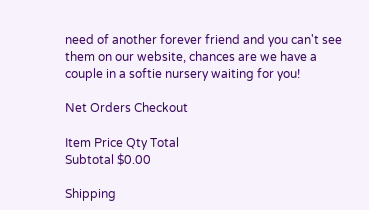need of another forever friend and you can't see them on our website, chances are we have a couple in a softie nursery waiting for you!

Net Orders Checkout

Item Price Qty Total
Subtotal $0.00

Shipping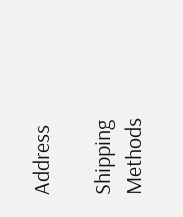Address

Shipping Methods